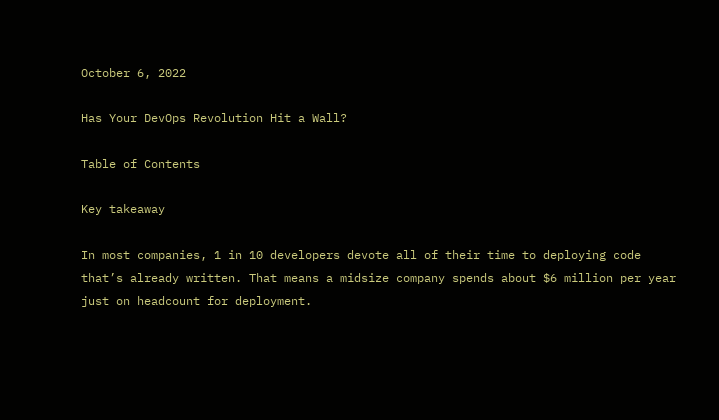October 6, 2022

Has Your DevOps Revolution Hit a Wall?

Table of Contents

Key takeaway

In most companies, 1 in 10 developers devote all of their time to deploying code that’s already written. That means a midsize company spends about $6 million per year just on headcount for deployment.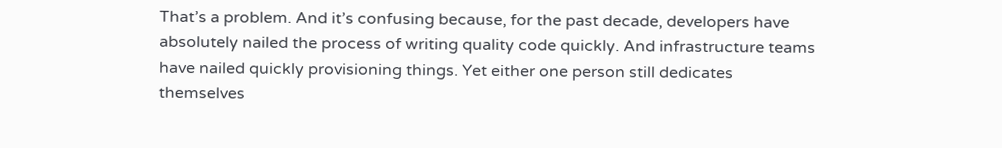That’s a problem. And it’s confusing because, for the past decade, developers have absolutely nailed the process of writing quality code quickly. And infrastructure teams have nailed quickly provisioning things. Yet either one person still dedicates themselves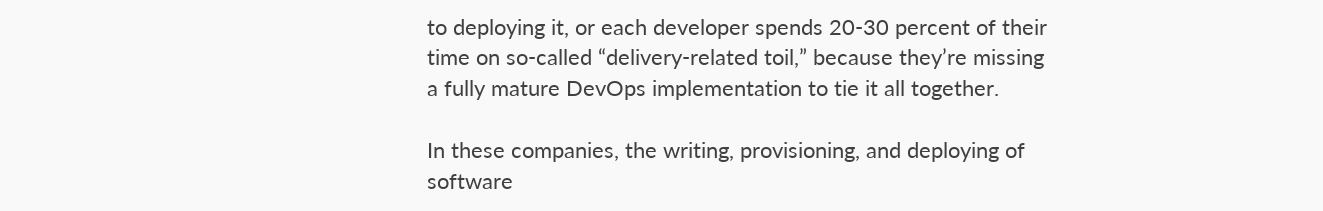to deploying it, or each developer spends 20-30 percent of their time on so-called “delivery-related toil,” because they’re missing a fully mature DevOps implementation to tie it all together.

In these companies, the writing, provisioning, and deploying of software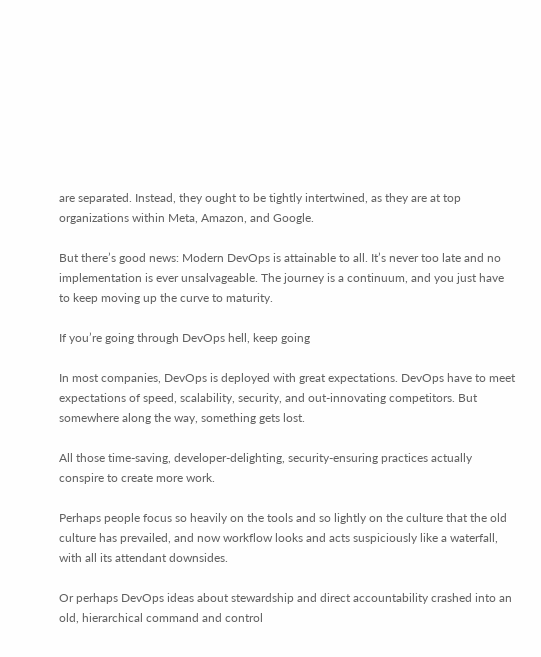are separated. Instead, they ought to be tightly intertwined, as they are at top organizations within Meta, Amazon, and Google.

But there’s good news: Modern DevOps is attainable to all. It’s never too late and no implementation is ever unsalvageable. The journey is a continuum, and you just have to keep moving up the curve to maturity.

If you’re going through DevOps hell, keep going

In most companies, DevOps is deployed with great expectations. DevOps have to meet expectations of speed, scalability, security, and out-innovating competitors. But somewhere along the way, something gets lost.

All those time-saving, developer-delighting, security-ensuring practices actually conspire to create more work.

Perhaps people focus so heavily on the tools and so lightly on the culture that the old culture has prevailed, and now workflow looks and acts suspiciously like a waterfall, with all its attendant downsides.

Or perhaps DevOps ideas about stewardship and direct accountability crashed into an old, hierarchical command and control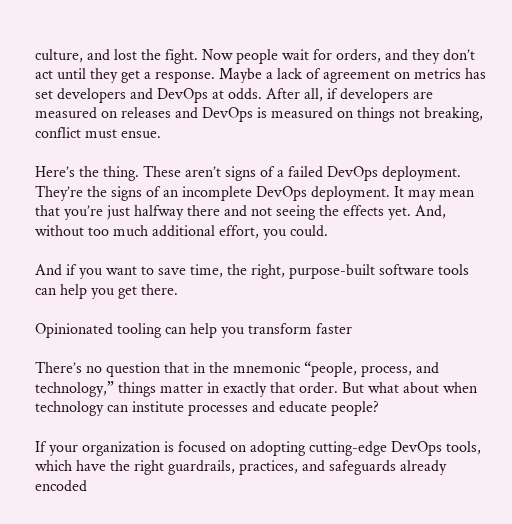culture, and lost the fight. Now people wait for orders, and they don’t act until they get a response. Maybe a lack of agreement on metrics has set developers and DevOps at odds. After all, if developers are measured on releases and DevOps is measured on things not breaking, conflict must ensue.

Here’s the thing. These aren’t signs of a failed DevOps deployment. They’re the signs of an incomplete DevOps deployment. It may mean that you’re just halfway there and not seeing the effects yet. And, without too much additional effort, you could.

And if you want to save time, the right, purpose-built software tools can help you get there.

Opinionated tooling can help you transform faster

There’s no question that in the mnemonic “people, process, and technology,” things matter in exactly that order. But what about when technology can institute processes and educate people?

If your organization is focused on adopting cutting-edge DevOps tools, which have the right guardrails, practices, and safeguards already encoded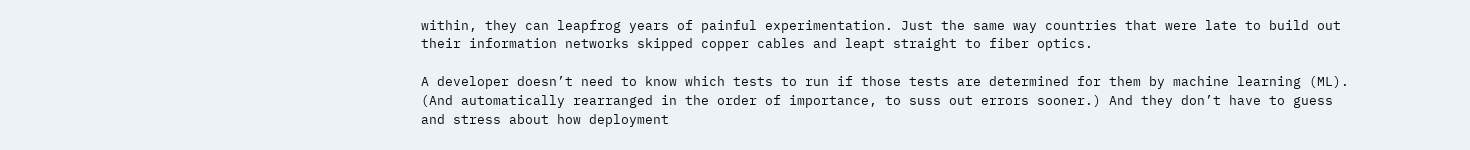within, they can leapfrog years of painful experimentation. Just the same way countries that were late to build out their information networks skipped copper cables and leapt straight to fiber optics.

A developer doesn’t need to know which tests to run if those tests are determined for them by machine learning (ML). (And automatically rearranged in the order of importance, to suss out errors sooner.) And they don’t have to guess and stress about how deployment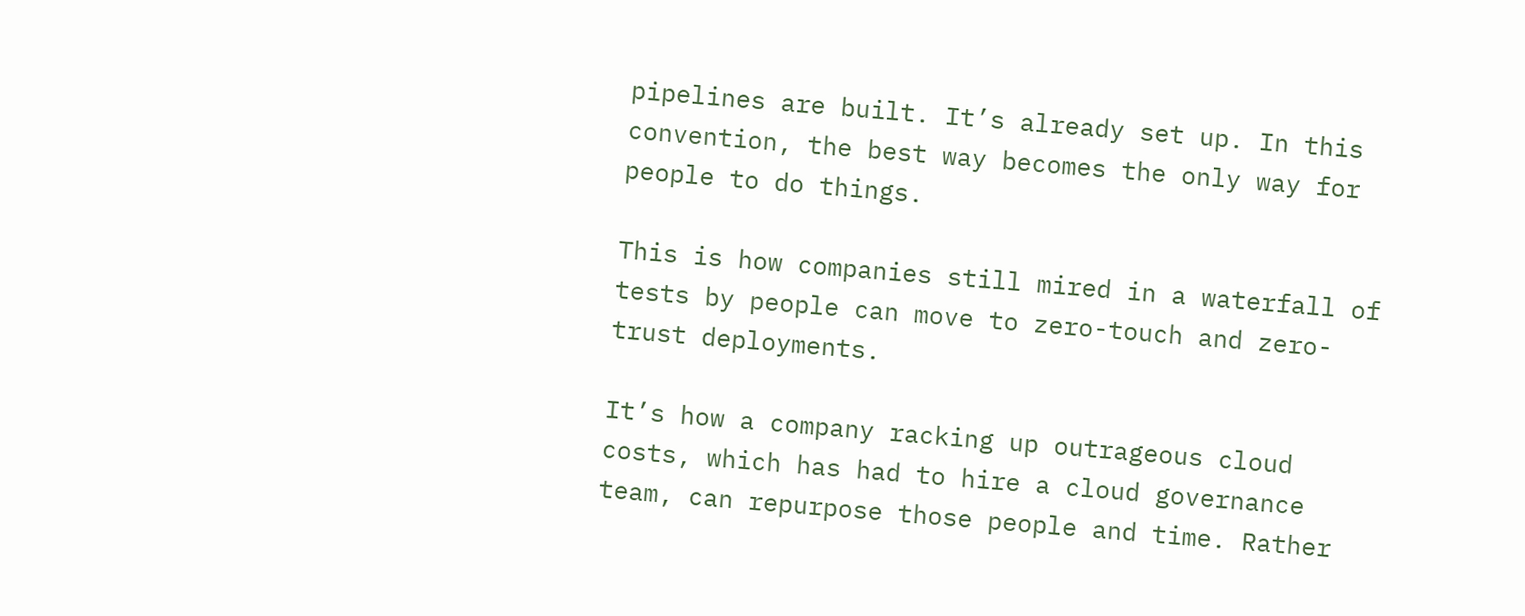pipelines are built. It’s already set up. In this convention, the best way becomes the only way for people to do things.

This is how companies still mired in a waterfall of tests by people can move to zero-touch and zero-trust deployments.

It’s how a company racking up outrageous cloud costs, which has had to hire a cloud governance team, can repurpose those people and time. Rather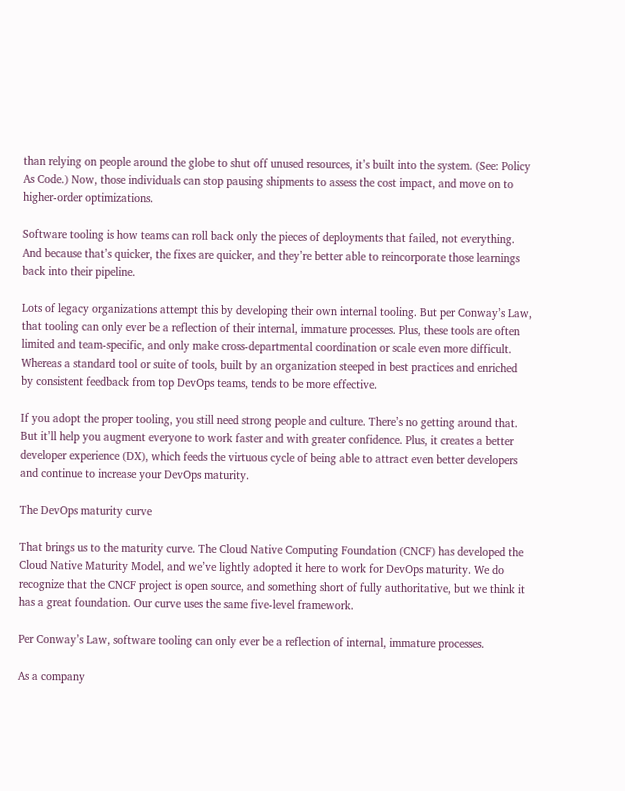than relying on people around the globe to shut off unused resources, it’s built into the system. (See: Policy As Code.) Now, those individuals can stop pausing shipments to assess the cost impact, and move on to higher-order optimizations.

Software tooling is how teams can roll back only the pieces of deployments that failed, not everything. And because that’s quicker, the fixes are quicker, and they’re better able to reincorporate those learnings back into their pipeline.

Lots of legacy organizations attempt this by developing their own internal tooling. But per Conway’s Law, that tooling can only ever be a reflection of their internal, immature processes. Plus, these tools are often limited and team-specific, and only make cross-departmental coordination or scale even more difficult. Whereas a standard tool or suite of tools, built by an organization steeped in best practices and enriched by consistent feedback from top DevOps teams, tends to be more effective.

If you adopt the proper tooling, you still need strong people and culture. There’s no getting around that. But it’ll help you augment everyone to work faster and with greater confidence. Plus, it creates a better developer experience (DX), which feeds the virtuous cycle of being able to attract even better developers and continue to increase your DevOps maturity.

The DevOps maturity curve

That brings us to the maturity curve. The Cloud Native Computing Foundation (CNCF) has developed the Cloud Native Maturity Model, and we’ve lightly adopted it here to work for DevOps maturity. We do recognize that the CNCF project is open source, and something short of fully authoritative, but we think it has a great foundation. Our curve uses the same five-level framework.

Per Conway’s Law, software tooling can only ever be a reflection of internal, immature processes.

As a company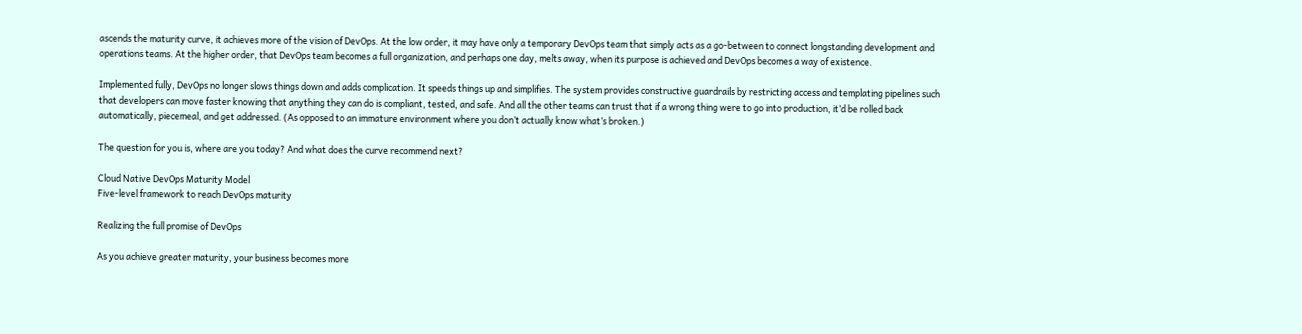ascends the maturity curve, it achieves more of the vision of DevOps. At the low order, it may have only a temporary DevOps team that simply acts as a go-between to connect longstanding development and operations teams. At the higher order, that DevOps team becomes a full organization, and perhaps one day, melts away, when its purpose is achieved and DevOps becomes a way of existence.

Implemented fully, DevOps no longer slows things down and adds complication. It speeds things up and simplifies. The system provides constructive guardrails by restricting access and templating pipelines such that developers can move faster knowing that anything they can do is compliant, tested, and safe. And all the other teams can trust that if a wrong thing were to go into production, it’d be rolled back automatically, piecemeal, and get addressed. (As opposed to an immature environment where you don’t actually know what’s broken.)

The question for you is, where are you today? And what does the curve recommend next?

Cloud Native DevOps Maturity Model
Five-level framework to reach DevOps maturity

Realizing the full promise of DevOps

As you achieve greater maturity, your business becomes more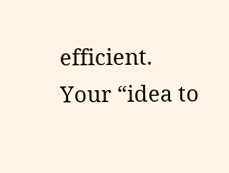efficient. Your “idea to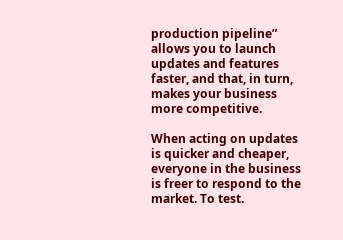production pipeline” allows you to launch updates and features faster, and that, in turn, makes your business more competitive.

When acting on updates is quicker and cheaper, everyone in the business is freer to respond to the market. To test.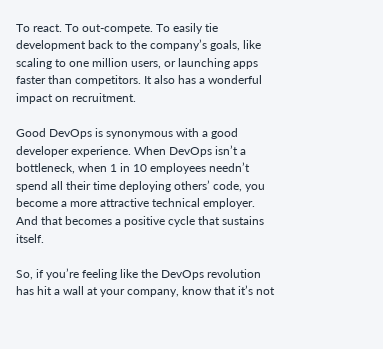To react. To out-compete. To easily tie development back to the company’s goals, like scaling to one million users, or launching apps faster than competitors. It also has a wonderful impact on recruitment.

Good DevOps is synonymous with a good developer experience. When DevOps isn’t a bottleneck, when 1 in 10 employees needn’t spend all their time deploying others’ code, you become a more attractive technical employer. And that becomes a positive cycle that sustains itself.

So, if you’re feeling like the DevOps revolution has hit a wall at your company, know that it’s not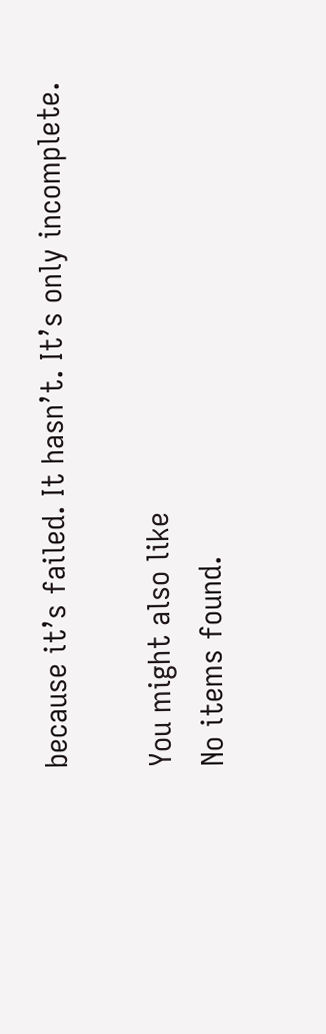because it’s failed. It hasn’t. It’s only incomplete.

You might also like
No items found.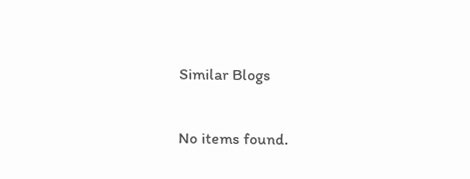Similar Blogs

No items found.